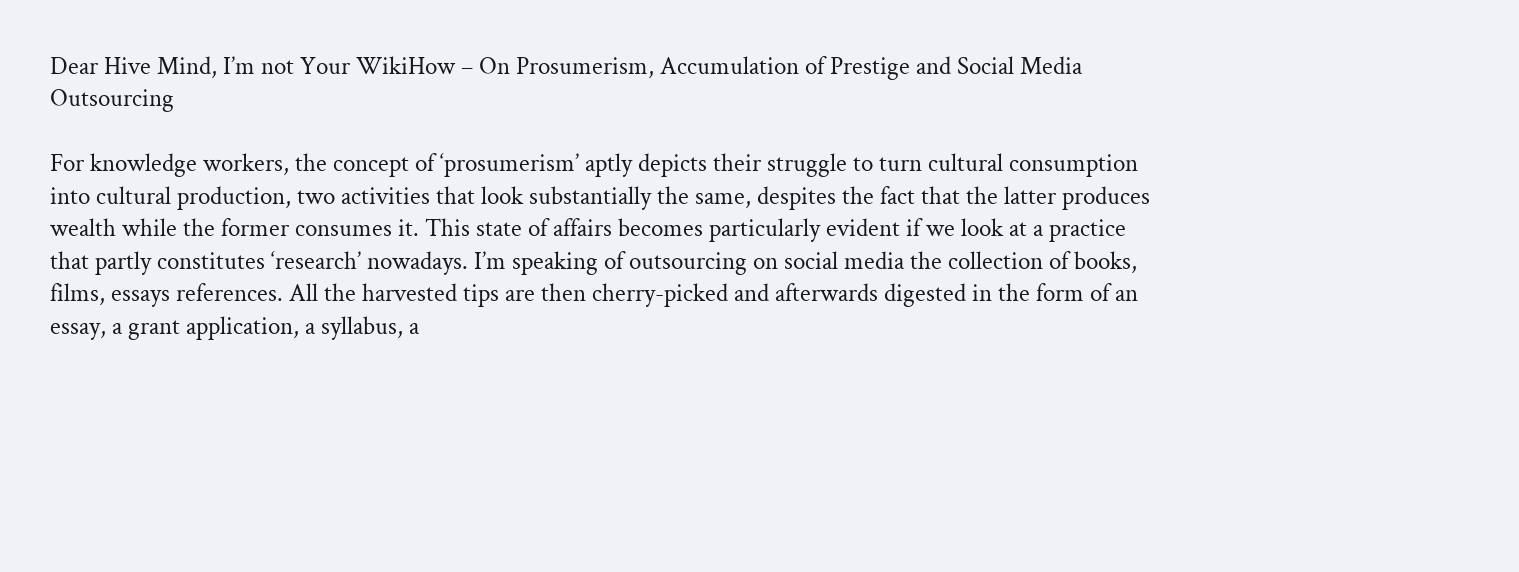Dear Hive Mind, I’m not Your WikiHow – On Prosumerism, Accumulation of Prestige and Social Media Outsourcing

For knowledge workers, the concept of ‘prosumerism’ aptly depicts their struggle to turn cultural consumption into cultural production, two activities that look substantially the same, despites the fact that the latter produces wealth while the former consumes it. This state of affairs becomes particularly evident if we look at a practice that partly constitutes ‘research’ nowadays. I’m speaking of outsourcing on social media the collection of books, films, essays references. All the harvested tips are then cherry-picked and afterwards digested in the form of an essay, a grant application, a syllabus, a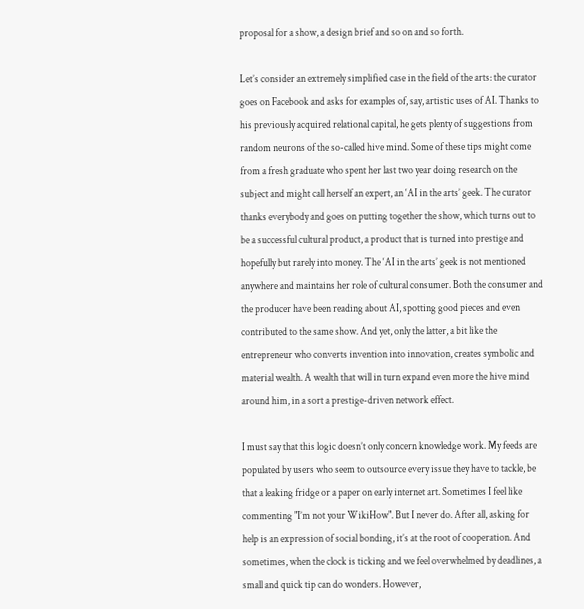proposal for a show, a design brief and so on and so forth.

Let’s consider an extremely simplified case in the field of the arts: the curator goes on Facebook and asks for examples of, say, artistic uses of AI. Thanks to his previously acquired relational capital, he gets plenty of suggestions from random neurons of the so-called hive mind. Some of these tips might come from a fresh graduate who spent her last two year doing research on the subject and might call herself an expert, an ‘AI in the arts’ geek. The curator thanks everybody and goes on putting together the show, which turns out to be a successful cultural product, a product that is turned into prestige and hopefully but rarely into money. The ‘AI in the arts’ geek is not mentioned anywhere and maintains her role of cultural consumer. Both the consumer and the producer have been reading about AI, spotting good pieces and even contributed to the same show. And yet, only the latter, a bit like the entrepreneur who converts invention into innovation, creates symbolic and material wealth. A wealth that will in turn expand even more the hive mind around him, in a sort a prestige-driven network effect.

I must say that this logic doesn’t only concern knowledge work. My feeds are populated by users who seem to outsource every issue they have to tackle, be that a leaking fridge or a paper on early internet art. Sometimes I feel like commenting "I’m not your WikiHow". But I never do. After all, asking for help is an expression of social bonding, it’s at the root of cooperation. And sometimes, when the clock is ticking and we feel overwhelmed by deadlines, a small and quick tip can do wonders. However,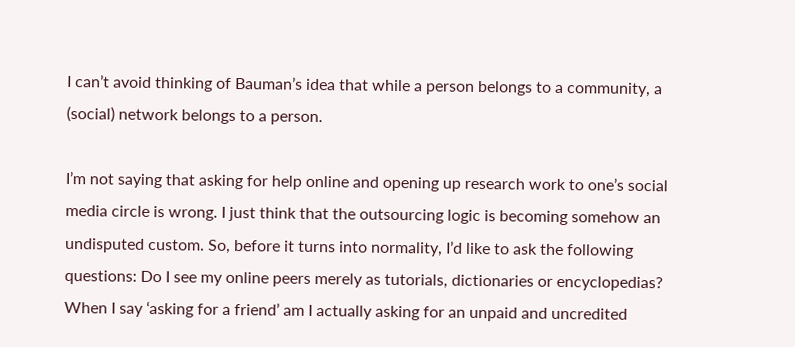I can’t avoid thinking of Bauman’s idea that while a person belongs to a community, a (social) network belongs to a person.

I’m not saying that asking for help online and opening up research work to one’s social media circle is wrong. I just think that the outsourcing logic is becoming somehow an undisputed custom. So, before it turns into normality, I’d like to ask the following questions: Do I see my online peers merely as tutorials, dictionaries or encyclopedias? When I say ‘asking for a friend’ am I actually asking for an unpaid and uncredited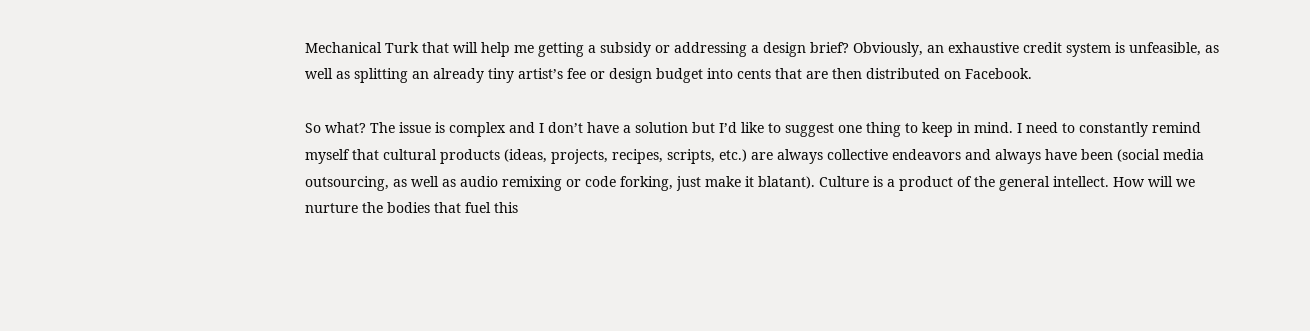Mechanical Turk that will help me getting a subsidy or addressing a design brief? Obviously, an exhaustive credit system is unfeasible, as well as splitting an already tiny artist’s fee or design budget into cents that are then distributed on Facebook.

So what? The issue is complex and I don’t have a solution but I’d like to suggest one thing to keep in mind. I need to constantly remind myself that cultural products (ideas, projects, recipes, scripts, etc.) are always collective endeavors and always have been (social media outsourcing, as well as audio remixing or code forking, just make it blatant). Culture is a product of the general intellect. How will we nurture the bodies that fuel this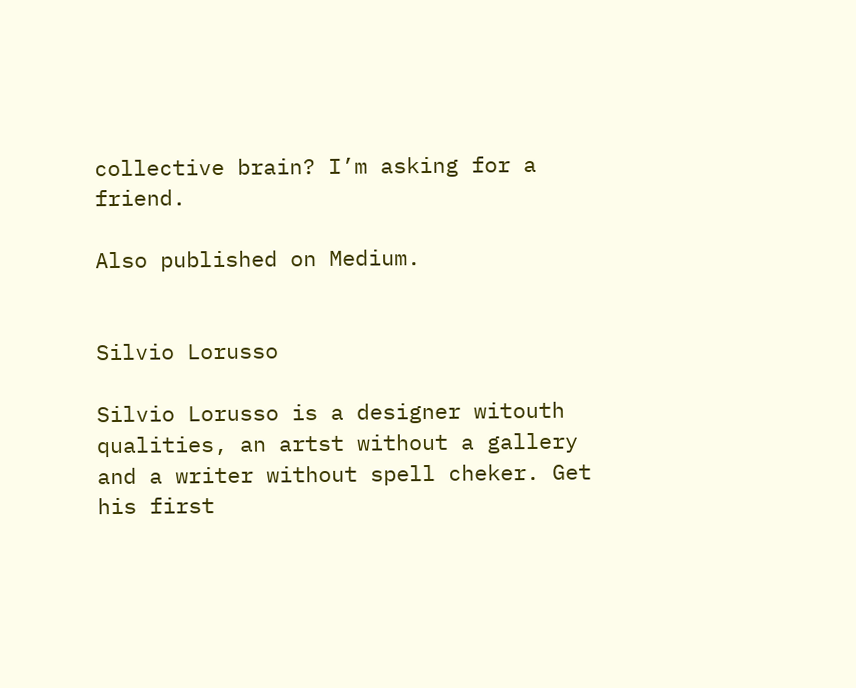collective brain? I’m asking for a friend.

Also published on Medium.


Silvio Lorusso

Silvio Lorusso is a designer witouth qualities, an artst without a gallery and a writer without spell cheker. Get his first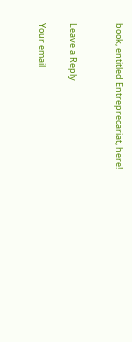book, entitled Entreprecariat, here!


Leave a Reply

Your email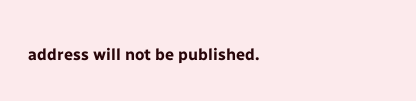address will not be published.